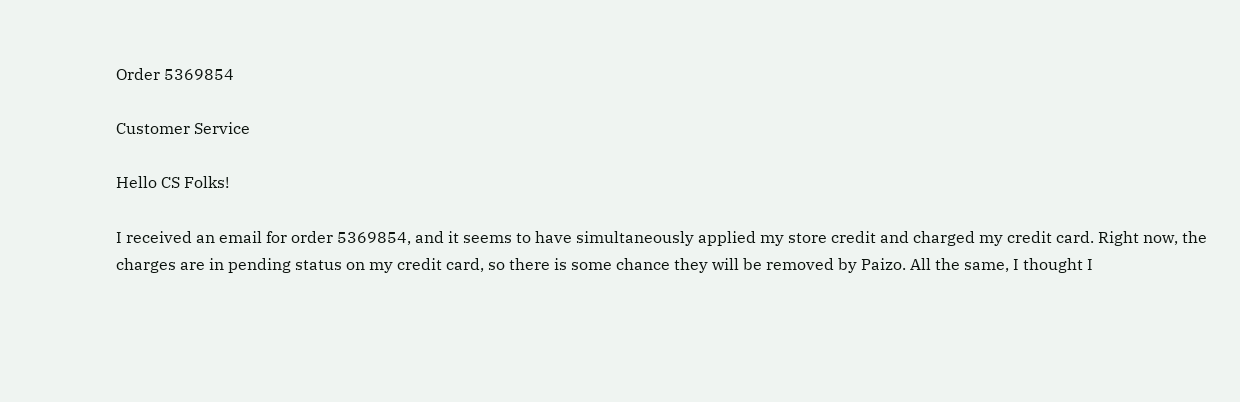Order 5369854

Customer Service

Hello CS Folks!

I received an email for order 5369854, and it seems to have simultaneously applied my store credit and charged my credit card. Right now, the charges are in pending status on my credit card, so there is some chance they will be removed by Paizo. All the same, I thought I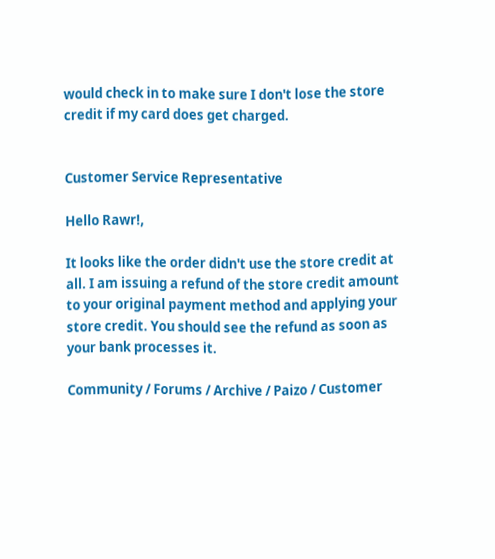would check in to make sure I don't lose the store credit if my card does get charged.


Customer Service Representative

Hello Rawr!,

It looks like the order didn't use the store credit at all. I am issuing a refund of the store credit amount to your original payment method and applying your store credit. You should see the refund as soon as your bank processes it.

Community / Forums / Archive / Paizo / Customer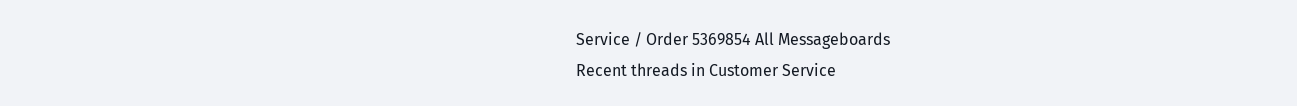Service / Order 5369854 All Messageboards
Recent threads in Customer Service